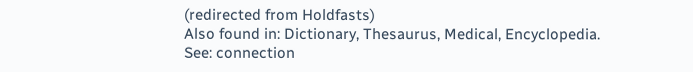(redirected from Holdfasts)
Also found in: Dictionary, Thesaurus, Medical, Encyclopedia.
See: connection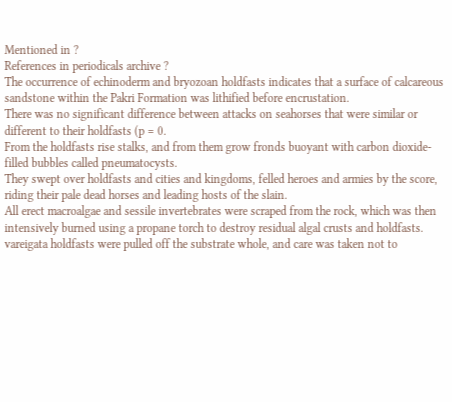Mentioned in ?
References in periodicals archive ?
The occurrence of echinoderm and bryozoan holdfasts indicates that a surface of calcareous sandstone within the Pakri Formation was lithified before encrustation.
There was no significant difference between attacks on seahorses that were similar or different to their holdfasts (p = 0.
From the holdfasts rise stalks, and from them grow fronds buoyant with carbon dioxide-filled bubbles called pneumatocysts.
They swept over holdfasts and cities and kingdoms, felled heroes and armies by the score, riding their pale dead horses and leading hosts of the slain.
All erect macroalgae and sessile invertebrates were scraped from the rock, which was then intensively burned using a propane torch to destroy residual algal crusts and holdfasts.
vareigata holdfasts were pulled off the substrate whole, and care was taken not to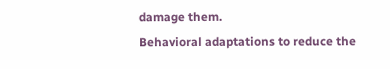damage them.
Behavioral adaptations to reduce the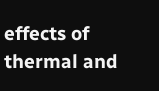effects of thermal and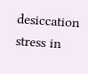desiccation stress in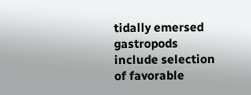tidally emersed gastropods include selection of favorable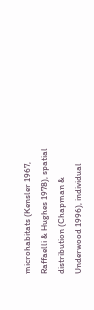microhabitats (Kensler 1967, Raffaelli & Hughes 1978), spatial distribution (Chapman & Underwood 1996), individual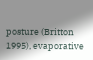posture (Britton 1995), evaporative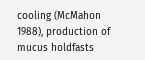cooling (McMahon 1988), production of mucus holdfasts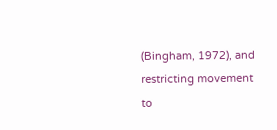(Bingham, 1972), and restricting movement to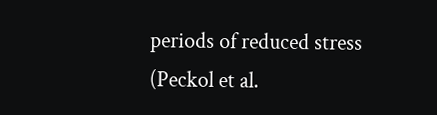periods of reduced stress (Peckol et al.